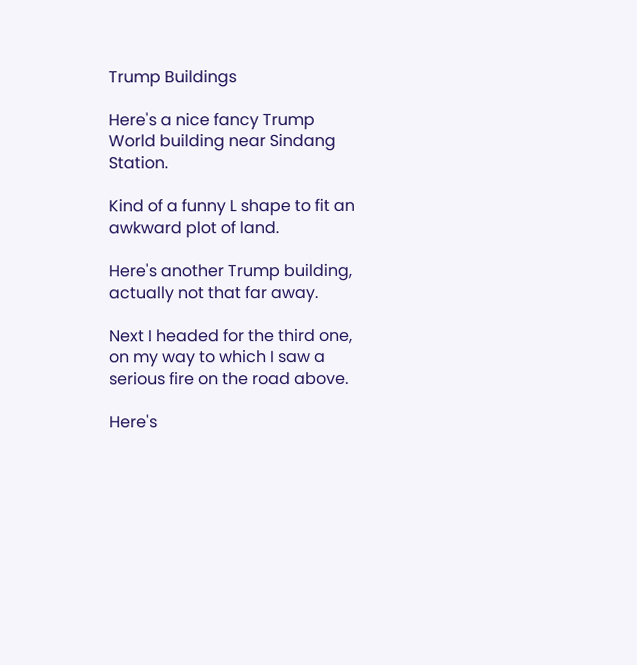Trump Buildings

Here's a nice fancy Trump World building near Sindang Station.

Kind of a funny L shape to fit an awkward plot of land.

Here's another Trump building, actually not that far away.

Next I headed for the third one, on my way to which I saw a serious fire on the road above.

Here's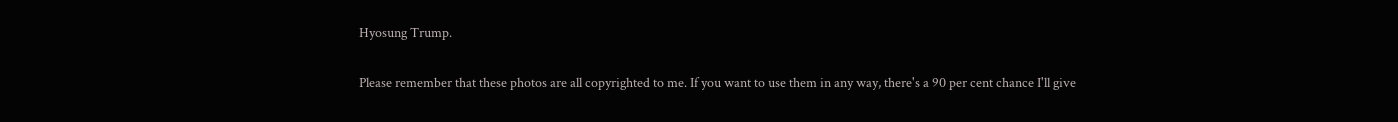Hyosung Trump.

Please remember that these photos are all copyrighted to me. If you want to use them in any way, there's a 90 per cent chance I'll give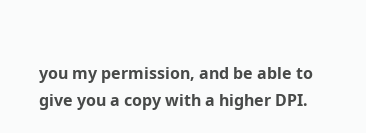you my permission, and be able to give you a copy with a higher DPI.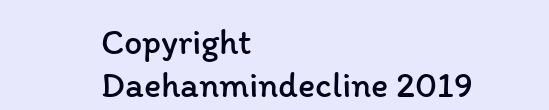Copyright Daehanmindecline 2019